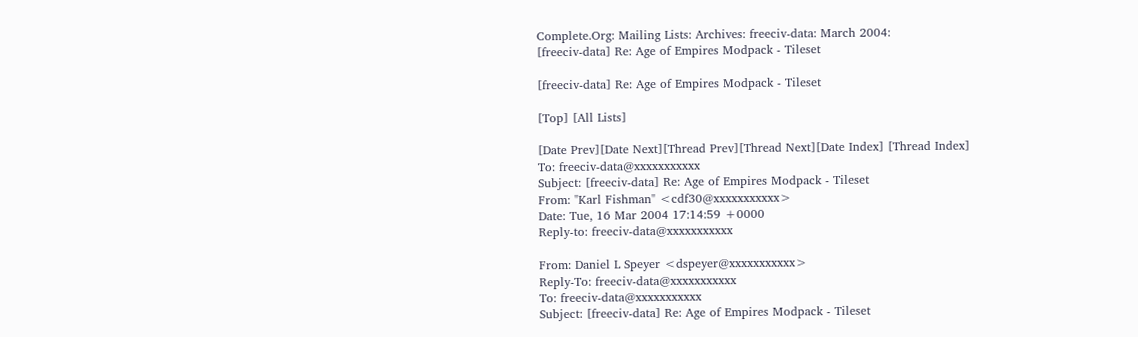Complete.Org: Mailing Lists: Archives: freeciv-data: March 2004:
[freeciv-data] Re: Age of Empires Modpack - Tileset

[freeciv-data] Re: Age of Empires Modpack - Tileset

[Top] [All Lists]

[Date Prev][Date Next][Thread Prev][Thread Next][Date Index] [Thread Index]
To: freeciv-data@xxxxxxxxxxx
Subject: [freeciv-data] Re: Age of Empires Modpack - Tileset
From: "Karl Fishman" <cdf30@xxxxxxxxxxx>
Date: Tue, 16 Mar 2004 17:14:59 +0000
Reply-to: freeciv-data@xxxxxxxxxxx

From: Daniel L Speyer <dspeyer@xxxxxxxxxxx>
Reply-To: freeciv-data@xxxxxxxxxxx
To: freeciv-data@xxxxxxxxxxx
Subject: [freeciv-data] Re: Age of Empires Modpack - Tileset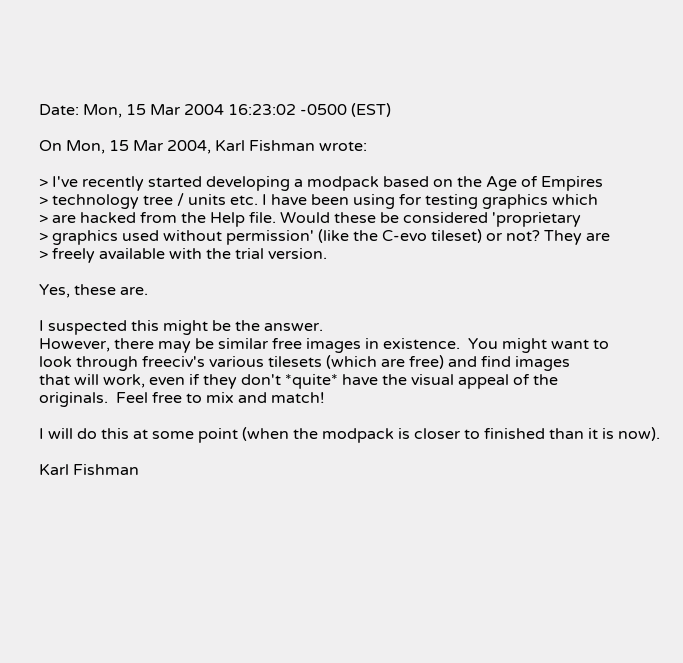Date: Mon, 15 Mar 2004 16:23:02 -0500 (EST)

On Mon, 15 Mar 2004, Karl Fishman wrote:

> I've recently started developing a modpack based on the Age of Empires
> technology tree / units etc. I have been using for testing graphics which
> are hacked from the Help file. Would these be considered 'proprietary
> graphics used without permission' (like the C-evo tileset) or not? They are
> freely available with the trial version.

Yes, these are.

I suspected this might be the answer.
However, there may be similar free images in existence.  You might want to
look through freeciv's various tilesets (which are free) and find images
that will work, even if they don't *quite* have the visual appeal of the
originals.  Feel free to mix and match!

I will do this at some point (when the modpack is closer to finished than it is now).

Karl Fishman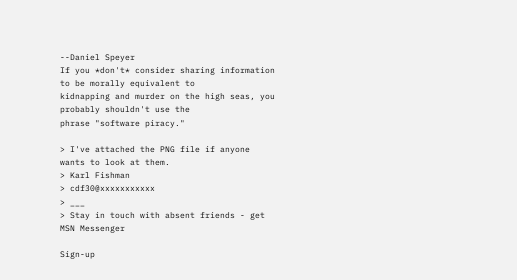--Daniel Speyer
If you *don't* consider sharing information to be morally equivalent to
kidnapping and murder on the high seas, you probably shouldn't use the
phrase "software piracy."

> I've attached the PNG file if anyone wants to look at them.
> Karl Fishman
> cdf30@xxxxxxxxxxx
> ___
> Stay in touch with absent friends - get MSN Messenger

Sign-up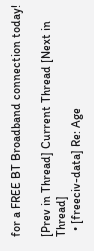for a FREE BT Broadband connection today!

[Prev in Thread] Current Thread [Next in Thread]
  • [freeciv-data] Re: Age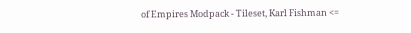of Empires Modpack - Tileset, Karl Fishman <=